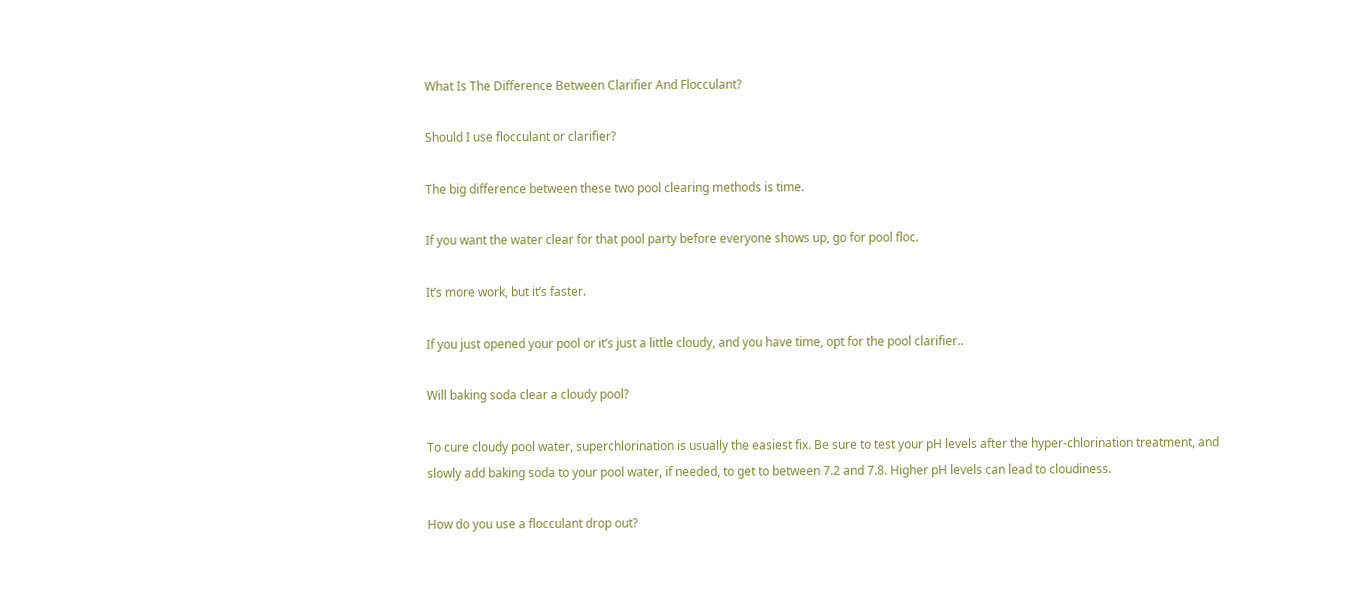What Is The Difference Between Clarifier And Flocculant?

Should I use flocculant or clarifier?

The big difference between these two pool clearing methods is time.

If you want the water clear for that pool party before everyone shows up, go for pool floc.

It’s more work, but it’s faster.

If you just opened your pool or it’s just a little cloudy, and you have time, opt for the pool clarifier..

Will baking soda clear a cloudy pool?

To cure cloudy pool water, superchlorination is usually the easiest fix. Be sure to test your pH levels after the hyper-chlorination treatment, and slowly add baking soda to your pool water, if needed, to get to between 7.2 and 7.8. Higher pH levels can lead to cloudiness.

How do you use a flocculant drop out?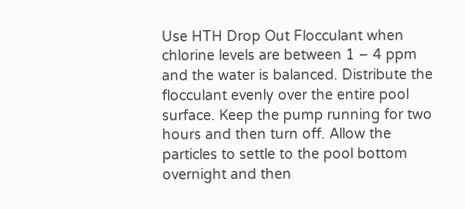Use HTH Drop Out Flocculant when chlorine levels are between 1 – 4 ppm and the water is balanced. Distribute the flocculant evenly over the entire pool surface. Keep the pump running for two hours and then turn off. Allow the particles to settle to the pool bottom overnight and then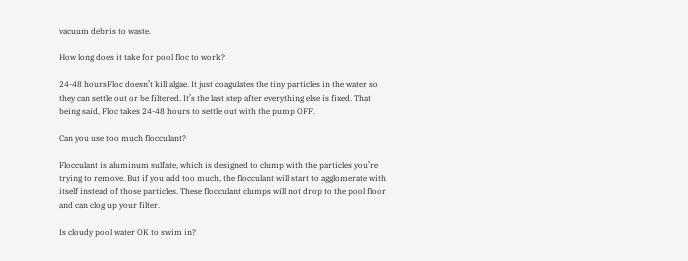vacuum debris to waste.

How long does it take for pool floc to work?

24-48 hoursFloc doesn’t kill algae. It just coagulates the tiny particles in the water so they can settle out or be filtered. It’s the last step after everything else is fixed. That being said, Floc takes 24-48 hours to settle out with the pump OFF.

Can you use too much flocculant?

Flocculant is aluminum sulfate, which is designed to clump with the particles you’re trying to remove. But if you add too much, the flocculant will start to agglomerate with itself instead of those particles. These flocculant clumps will not drop to the pool floor and can clog up your filter.

Is cloudy pool water OK to swim in?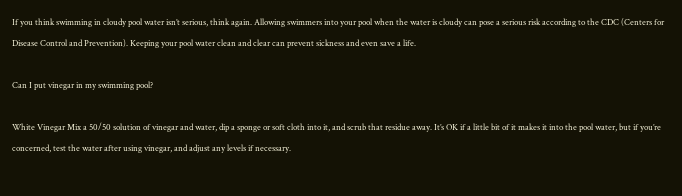If you think swimming in cloudy pool water isn’t serious, think again. Allowing swimmers into your pool when the water is cloudy can pose a serious risk according to the CDC (Centers for Disease Control and Prevention). Keeping your pool water clean and clear can prevent sickness and even save a life.

Can I put vinegar in my swimming pool?

White Vinegar Mix a 50/50 solution of vinegar and water, dip a sponge or soft cloth into it, and scrub that residue away. It’s OK if a little bit of it makes it into the pool water, but if you’re concerned, test the water after using vinegar, and adjust any levels if necessary.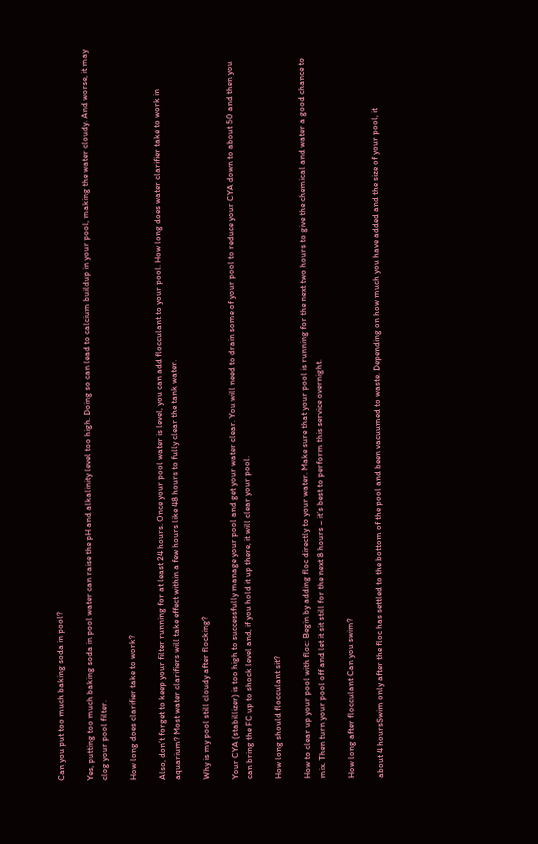Can you put too much baking soda in pool?

Yes, putting too much baking soda in pool water can raise the pH and alkalinity level too high. Doing so can lead to calcium buildup in your pool, making the water cloudy. And worse, it may clog your pool filter.

How long does clarifier take to work?

Also, don’t forget to keep your filter running for at least 24 hours. Once your pool water is level, you can add flocculant to your pool. How long does water clarifier take to work in aquarium? Most water clarifiers will take effect within a few hours like 48 hours to fully clear the tank water.

Why is my pool still cloudy after flocking?

Your CYA (stabillizer) is too high to successfully manage your pool and get your water clear. You will need to drain some of your pool to reduce your CYA down to about 50 and then you can bring the FC up to shock level and, if you hold it up there, it will clear your pool.

How long should flocculant sit?

How to clear up your pool with floc: Begin by adding floc directly to your water. Make sure that your pool is running for the next two hours to give the chemical and water a good chance to mix. Then turn your pool off and let it sit still for the next 8 hours – it’s best to perform this service overnight.

How long after flocculant Can you swim?

about 4 hoursSwim only after the floc has settled to the bottom of the pool and been vacuumed to waste. Depending on how much you have added and the size of your pool, it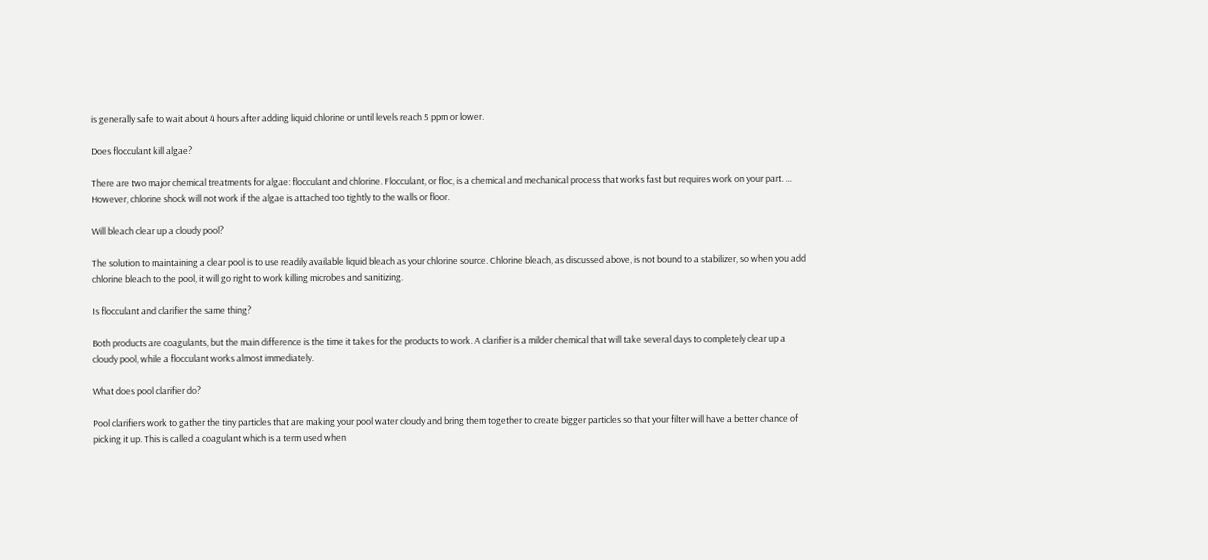is generally safe to wait about 4 hours after adding liquid chlorine or until levels reach 5 ppm or lower.

Does flocculant kill algae?

There are two major chemical treatments for algae: flocculant and chlorine. Flocculant, or floc, is a chemical and mechanical process that works fast but requires work on your part. … However, chlorine shock will not work if the algae is attached too tightly to the walls or floor.

Will bleach clear up a cloudy pool?

The solution to maintaining a clear pool is to use readily available liquid bleach as your chlorine source. Chlorine bleach, as discussed above, is not bound to a stabilizer, so when you add chlorine bleach to the pool, it will go right to work killing microbes and sanitizing.

Is flocculant and clarifier the same thing?

Both products are coagulants, but the main difference is the time it takes for the products to work. A clarifier is a milder chemical that will take several days to completely clear up a cloudy pool, while a flocculant works almost immediately.

What does pool clarifier do?

Pool clarifiers work to gather the tiny particles that are making your pool water cloudy and bring them together to create bigger particles so that your filter will have a better chance of picking it up. This is called a coagulant which is a term used when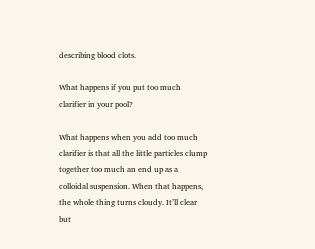describing blood clots.

What happens if you put too much clarifier in your pool?

What happens when you add too much clarifier is that all the little particles clump together too much an end up as a colloidal suspension. When that happens, the whole thing turns cloudy. It’ll clear but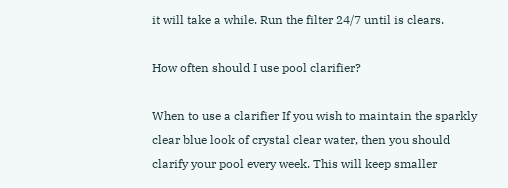it will take a while. Run the filter 24/7 until is clears.

How often should I use pool clarifier?

When to use a clarifier If you wish to maintain the sparkly clear blue look of crystal clear water, then you should clarify your pool every week. This will keep smaller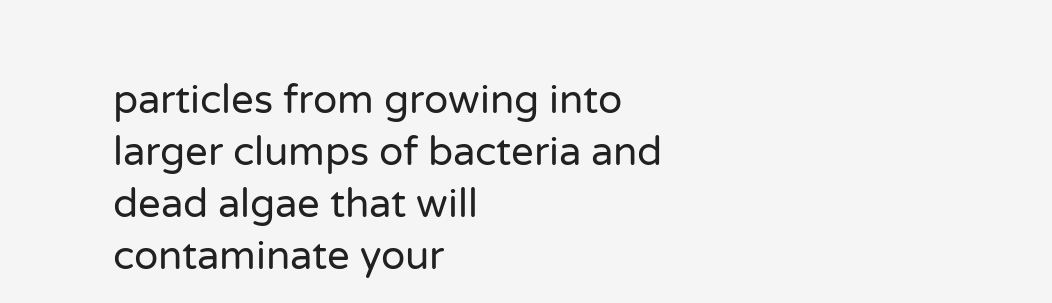particles from growing into larger clumps of bacteria and dead algae that will contaminate your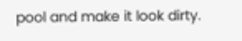pool and make it look dirty.